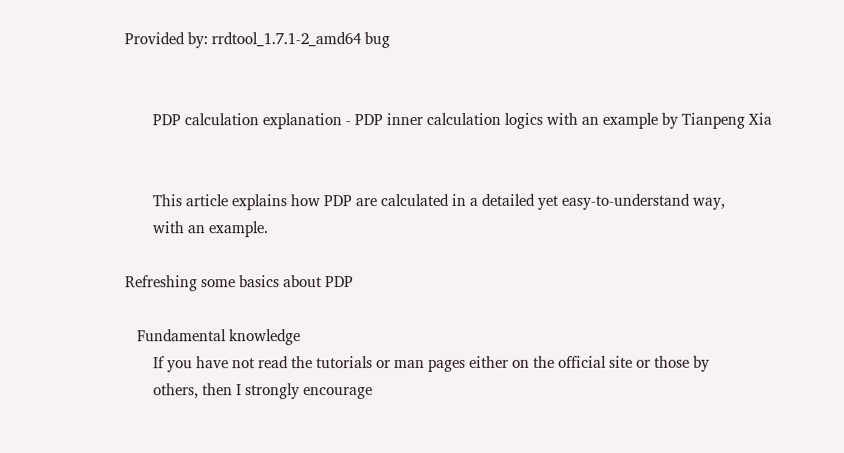Provided by: rrdtool_1.7.1-2_amd64 bug


       PDP calculation explanation - PDP inner calculation logics with an example by Tianpeng Xia


       This article explains how PDP are calculated in a detailed yet easy-to-understand way,
       with an example.

Refreshing some basics about PDP

   Fundamental knowledge
       If you have not read the tutorials or man pages either on the official site or those by
       others, then I strongly encourage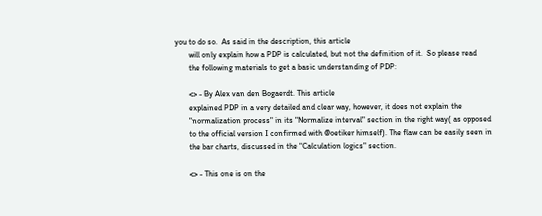you to do so.  As said in the description, this article
       will only explain how a PDP is calculated, but not the definition of it.  So please read
       the following materials to get a basic understanding of PDP:

       <> - By Alex van den Bogaerdt. This article
       explained PDP in a very detailed and clear way, however, it does not explain the
       "normalization process" in its "Normalize interval" section in the right way( as opposed
       to the official version I confirmed with @oetiker himself). The flaw can be easily seen in
       the bar charts, discussed in the "Calculation logics" section.

       <> - This one is on the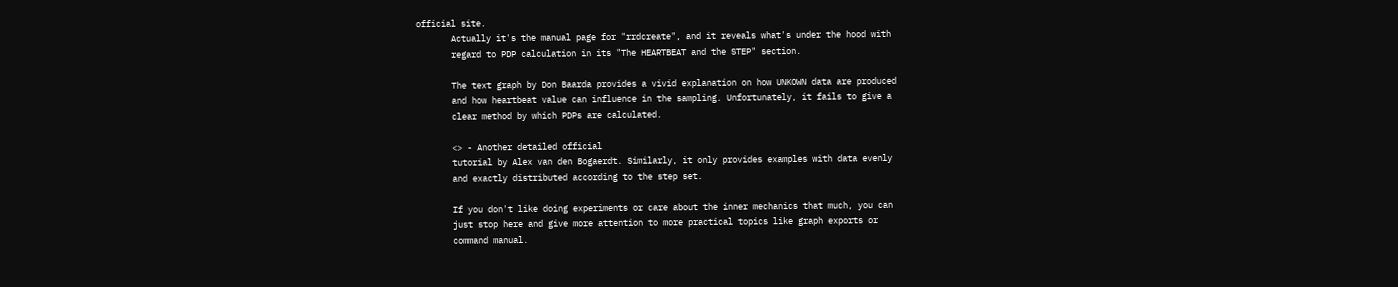official site.
       Actually it's the manual page for "rrdcreate", and it reveals what's under the hood with
       regard to PDP calculation in its "The HEARTBEAT and the STEP" section.

       The text graph by Don Baarda provides a vivid explanation on how UNKOWN data are produced
       and how heartbeat value can influence in the sampling. Unfortunately, it fails to give a
       clear method by which PDPs are calculated.

       <> - Another detailed official
       tutorial by Alex van den Bogaerdt. Similarly, it only provides examples with data evenly
       and exactly distributed according to the step set.

       If you don't like doing experiments or care about the inner mechanics that much, you can
       just stop here and give more attention to more practical topics like graph exports or
       command manual.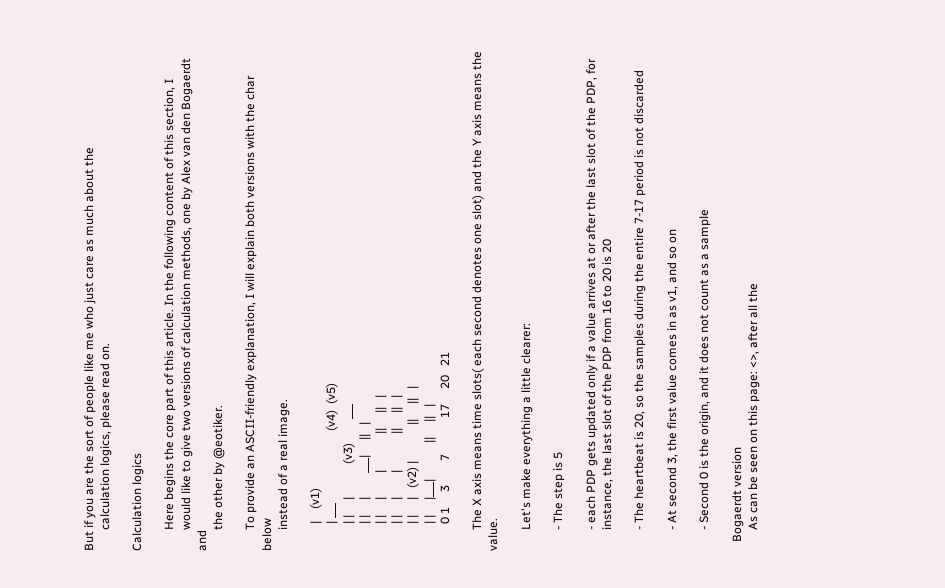But if you are the sort of people like me who just care as much about the
       calculation logics, please read on.

Calculation logics

       Here begins the core part of this article. In the following content of this section, I
       would like to give two versions of calculation methods, one by Alex van den Bogaerdt and
       the other by @eotiker.

       To provide an ASCII-friendly explanation, I will explain both versions with the char below
       instead of a real image.

         |    (v1)
         | ___                        (v4)  (v5)
         | |     |           (v3)        ___
         | |     |        ___|     ||   |
         | |     |        |            ||     ||   |
         | |     |        |            ||     ||   |
         | |     |   (v2) |            ||     ||   |
         | |     |___|            ||     ||   |
         0 1     3        7            17     20   21

       The X axis means time slots( each second denotes one slot) and the Y axis means the value.

       Let's make everything a little clearer:

       - The step is 5

       - each PDP gets updated only if a value arrives at or after the last slot of the PDP, for
       instance, the last slot of the PDP from 16 to 20 is 20

       - The heartbeat is 20, so the samples during the entire 7-17 period is not discarded

       - At second 3, the first value comes in as v1, and so on

       - Second 0 is the origin, and it does not count as a sample

   Bogaerdt version
       As can be seen on this page: <>, after all the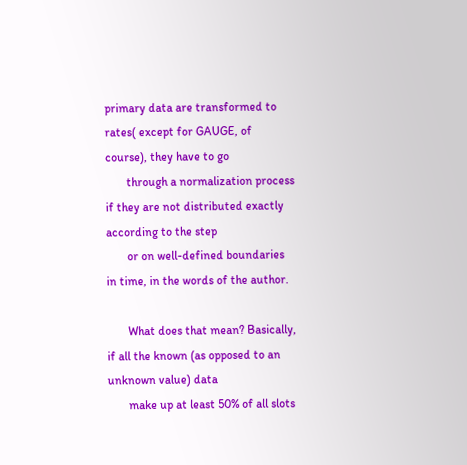primary data are transformed to rates( except for GAUGE, of course), they have to go
       through a normalization process if they are not distributed exactly according to the step
       or on well-defined boundaries in time, in the words of the author.

       What does that mean? Basically, if all the known (as opposed to an unknown value) data
       make up at least 50% of all slots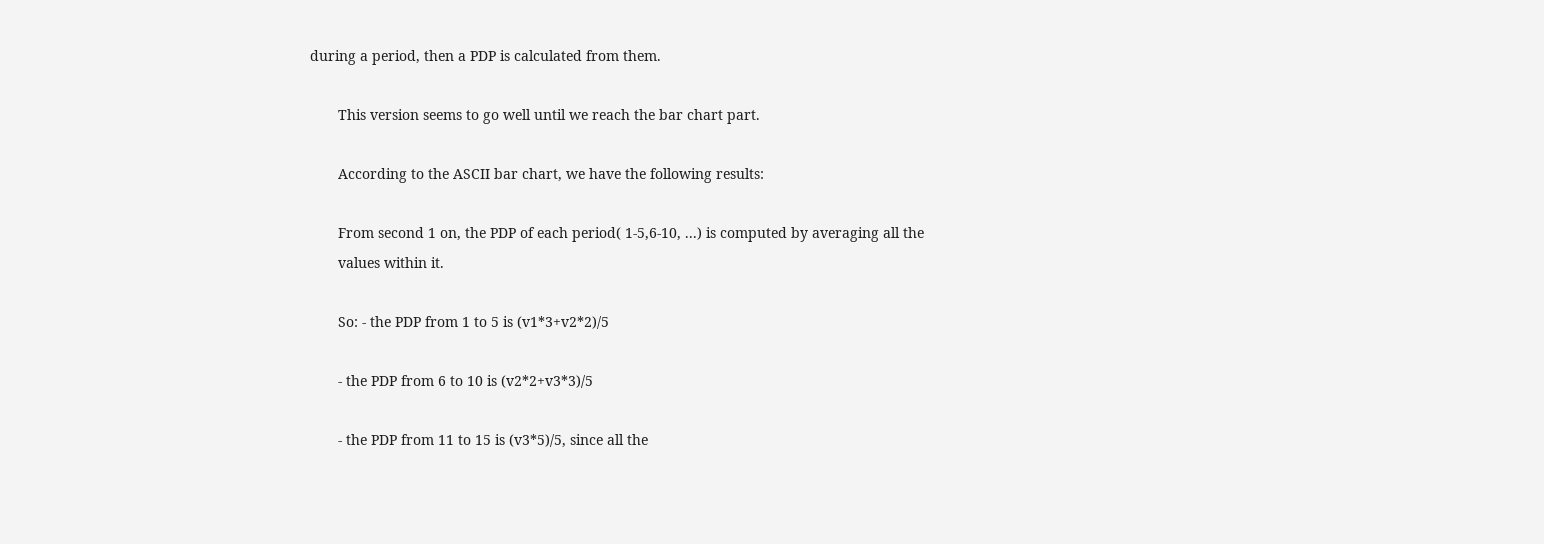during a period, then a PDP is calculated from them.

       This version seems to go well until we reach the bar chart part.

       According to the ASCII bar chart, we have the following results:

       From second 1 on, the PDP of each period( 1-5,6-10, ...) is computed by averaging all the
       values within it.

       So: - the PDP from 1 to 5 is (v1*3+v2*2)/5

       - the PDP from 6 to 10 is (v2*2+v3*3)/5

       - the PDP from 11 to 15 is (v3*5)/5, since all the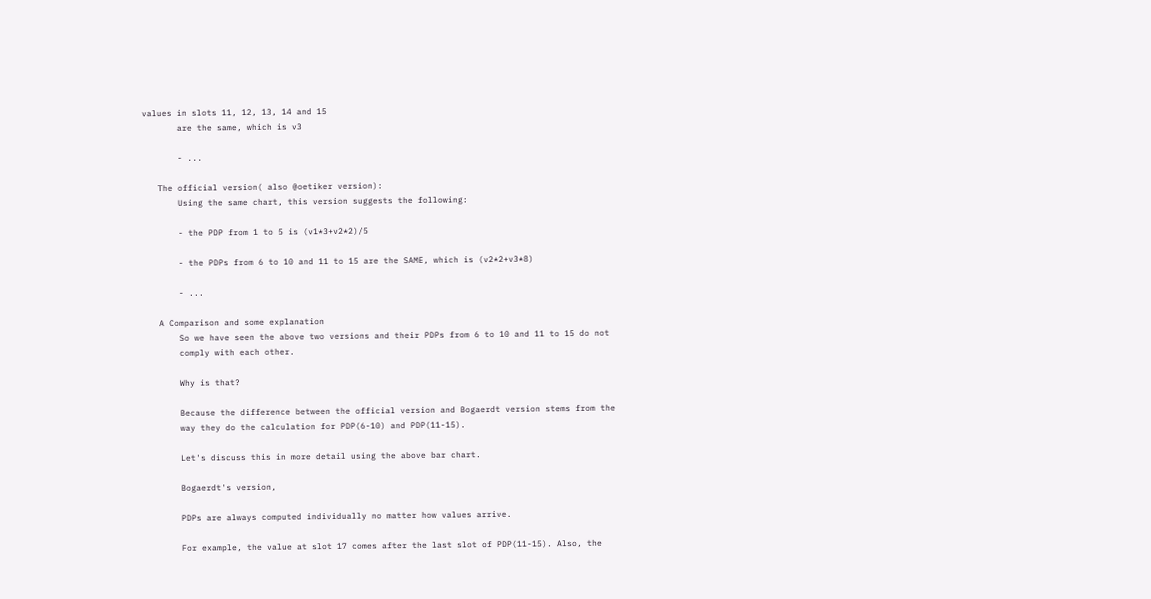values in slots 11, 12, 13, 14 and 15
       are the same, which is v3

       - ...

   The official version( also @oetiker version):
       Using the same chart, this version suggests the following:

       - the PDP from 1 to 5 is (v1*3+v2*2)/5

       - the PDPs from 6 to 10 and 11 to 15 are the SAME, which is (v2*2+v3*8)

       - ...

   A Comparison and some explanation
       So we have seen the above two versions and their PDPs from 6 to 10 and 11 to 15 do not
       comply with each other.

       Why is that?

       Because the difference between the official version and Bogaerdt version stems from the
       way they do the calculation for PDP(6-10) and PDP(11-15).

       Let's discuss this in more detail using the above bar chart.

       Bogaerdt's version,

       PDPs are always computed individually no matter how values arrive.

       For example, the value at slot 17 comes after the last slot of PDP(11-15). Also, the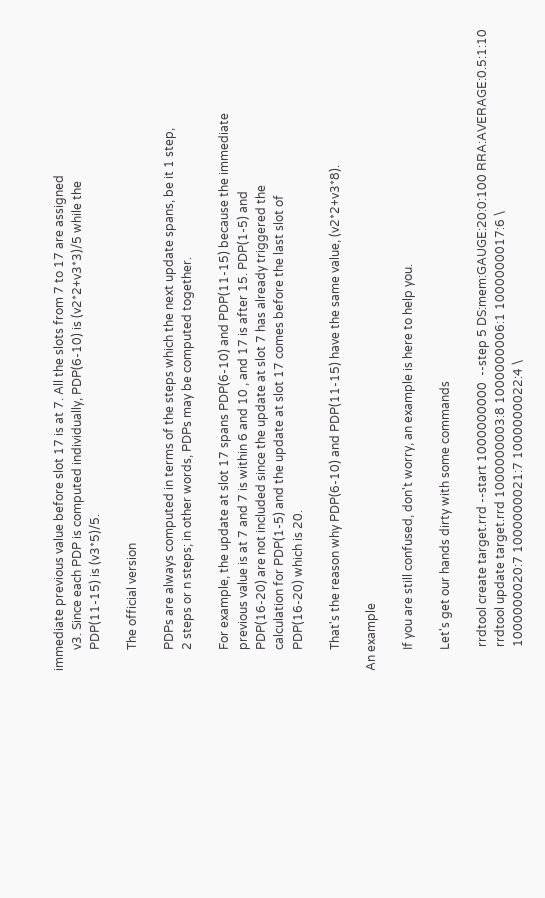immediate previous value before slot 17 is at 7. All the slots from 7 to 17 are assigned
       v3. Since each PDP is computed individually, PDP(6-10) is (v2*2+v3*3)/5 while the
       PDP(11-15) is (v3*5)/5.

       The official version

       PDPs are always computed in terms of the steps which the next update spans, be it 1 step,
       2 steps or n steps; in other words, PDPs may be computed together.

       For example, the update at slot 17 spans PDP(6-10) and PDP(11-15) because the immediate
       previous value is at 7 and 7 is within 6 and 10 , and 17 is after 15. PDP(1-5) and
       PDP(16-20) are not included since the update at slot 7 has already triggered the
       calculation for PDP(1-5) and the update at slot 17 comes before the last slot of
       PDP(16-20) which is 20.

       That's the reason why PDP(6-10) and PDP(11-15) have the same value, (v2*2+v3*8).

An example

       If you are still confused, don't worry, an example is here to help you.

       Let's get our hands dirty with some commands

        rrdtool create target.rrd --start 1000000000  --step 5 DS:mem:GAUGE:20:0:100 RRA:AVERAGE:0.5:1:10
        rrdtool update target.rrd 1000000003:8 1000000006:1 1000000017:6 \
        1000000020:7 1000000021:7 1000000022:4 \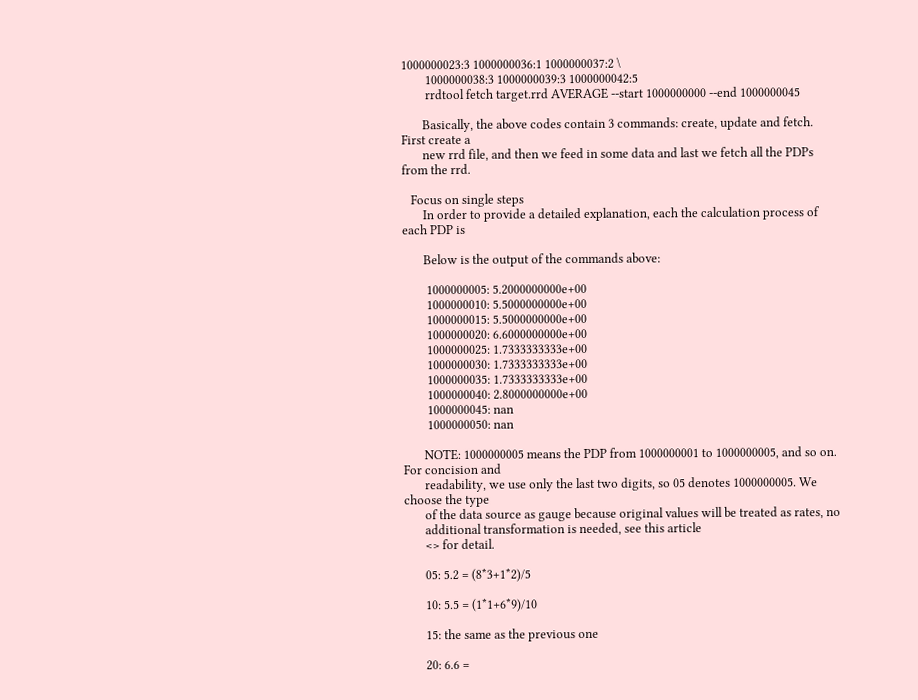1000000023:3 1000000036:1 1000000037:2 \
        1000000038:3 1000000039:3 1000000042:5
        rrdtool fetch target.rrd AVERAGE --start 1000000000 --end 1000000045

       Basically, the above codes contain 3 commands: create, update and fetch. First create a
       new rrd file, and then we feed in some data and last we fetch all the PDPs from the rrd.

   Focus on single steps
       In order to provide a detailed explanation, each the calculation process of each PDP is

       Below is the output of the commands above:

        1000000005: 5.2000000000e+00
        1000000010: 5.5000000000e+00
        1000000015: 5.5000000000e+00
        1000000020: 6.6000000000e+00
        1000000025: 1.7333333333e+00
        1000000030: 1.7333333333e+00
        1000000035: 1.7333333333e+00
        1000000040: 2.8000000000e+00
        1000000045: nan
        1000000050: nan

       NOTE: 1000000005 means the PDP from 1000000001 to 1000000005, and so on. For concision and
       readability, we use only the last two digits, so 05 denotes 1000000005. We choose the type
       of the data source as gauge because original values will be treated as rates, no
       additional transformation is needed, see this article
       <> for detail.

       05: 5.2 = (8*3+1*2)/5

       10: 5.5 = (1*1+6*9)/10

       15: the same as the previous one

       20: 6.6 =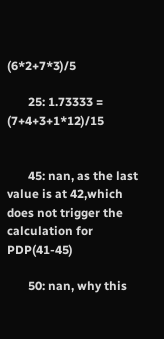(6*2+7*3)/5

       25: 1.73333 = (7+4+3+1*12)/15


       45: nan, as the last value is at 42,which does not trigger the calculation for PDP(41-45)

       50: nan, why this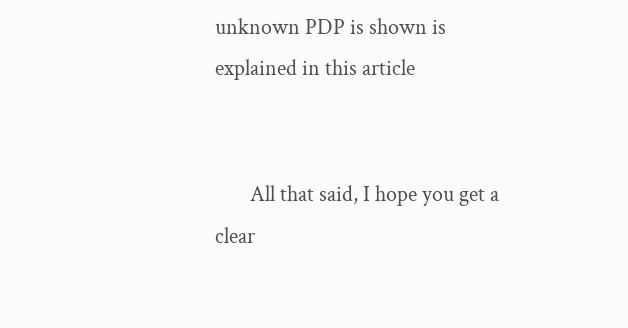unknown PDP is shown is explained in this article


       All that said, I hope you get a clear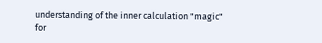understanding of the inner calculation "magic" for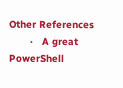Other References
       ·   A great PowerShell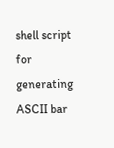shell script for generating ASCII bar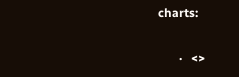charts:

       ·   <>